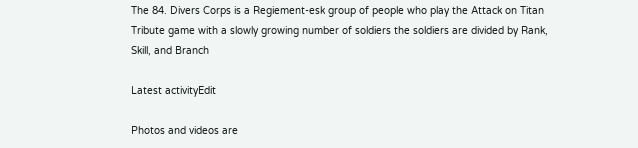The 84. Divers Corps is a Regiement-esk group of people who play the Attack on Titan Tribute game with a slowly growing number of soldiers the soldiers are divided by Rank, Skill, and Branch

Latest activityEdit

Photos and videos are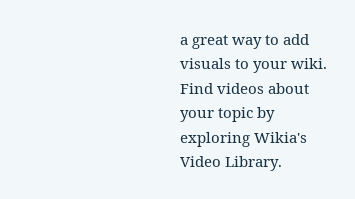a great way to add visuals to your wiki. Find videos about your topic by exploring Wikia's Video Library.